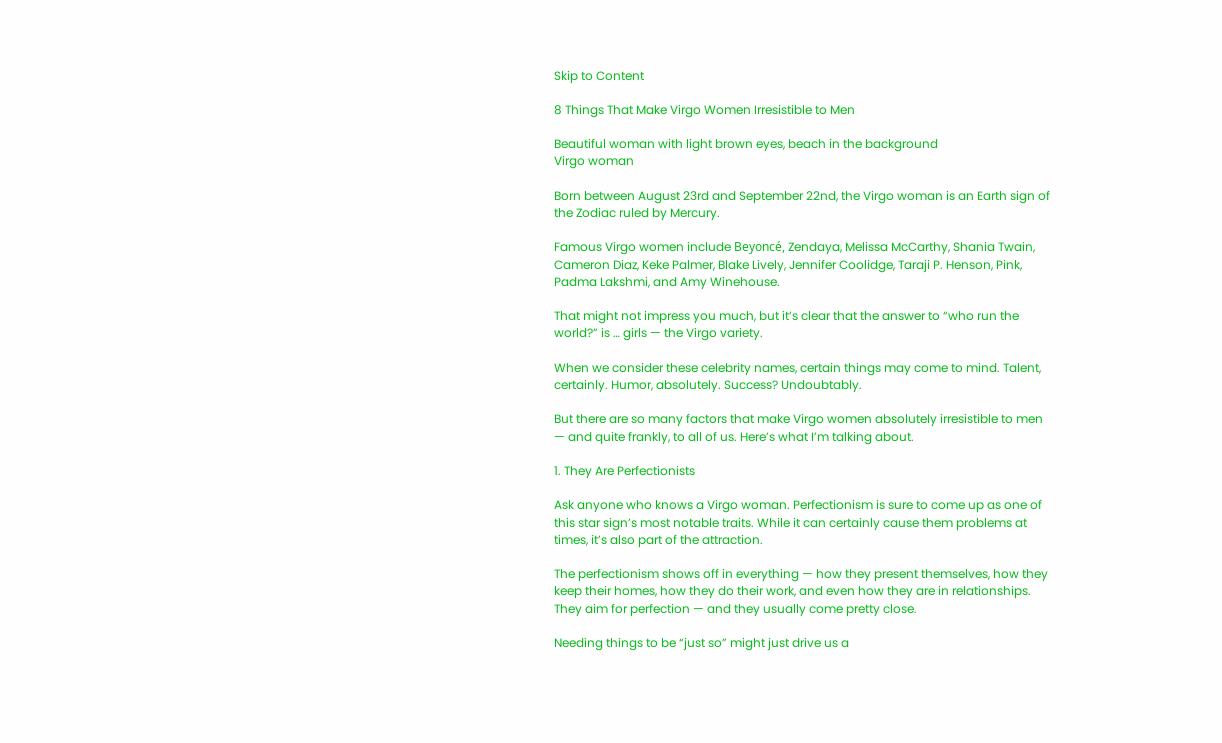Skip to Content

8 Things That Make Virgo Women Irresistible to Men

Beautiful woman with light brown eyes, beach in the background
Virgo woman

Born between August 23rd and September 22nd, the Virgo woman is an Earth sign of the Zodiac ruled by Mercury.

Famous Virgo women include Beyoncé, Zendaya, Melissa McCarthy, Shania Twain, Cameron Diaz, Keke Palmer, Blake Lively, Jennifer Coolidge, Taraji P. Henson, Pink, Padma Lakshmi, and Amy Winehouse.

That might not impress you much, but it’s clear that the answer to “who run the world?” is … girls — the Virgo variety.

When we consider these celebrity names, certain things may come to mind. Talent, certainly. Humor, absolutely. Success? Undoubtably.

But there are so many factors that make Virgo women absolutely irresistible to men — and quite frankly, to all of us. Here’s what I’m talking about.

1. They Are Perfectionists

Ask anyone who knows a Virgo woman. Perfectionism is sure to come up as one of this star sign’s most notable traits. While it can certainly cause them problems at times, it’s also part of the attraction.

The perfectionism shows off in everything — how they present themselves, how they keep their homes, how they do their work, and even how they are in relationships. They aim for perfection — and they usually come pretty close.

Needing things to be “just so” might just drive us a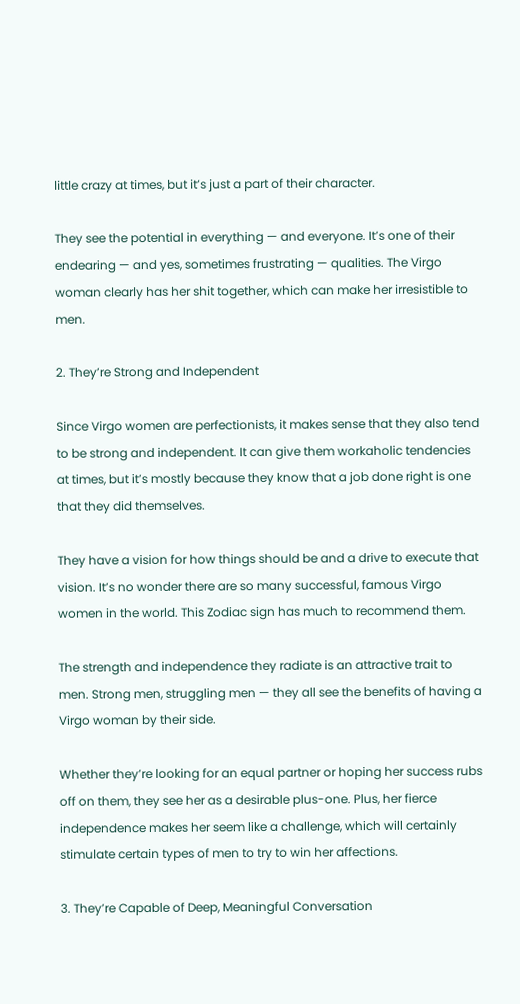little crazy at times, but it’s just a part of their character.

They see the potential in everything — and everyone. It’s one of their endearing — and yes, sometimes frustrating — qualities. The Virgo woman clearly has her shit together, which can make her irresistible to men.

2. They’re Strong and Independent

Since Virgo women are perfectionists, it makes sense that they also tend to be strong and independent. It can give them workaholic tendencies at times, but it’s mostly because they know that a job done right is one that they did themselves.

They have a vision for how things should be and a drive to execute that vision. It’s no wonder there are so many successful, famous Virgo women in the world. This Zodiac sign has much to recommend them.

The strength and independence they radiate is an attractive trait to men. Strong men, struggling men — they all see the benefits of having a Virgo woman by their side.

Whether they’re looking for an equal partner or hoping her success rubs off on them, they see her as a desirable plus-one. Plus, her fierce independence makes her seem like a challenge, which will certainly stimulate certain types of men to try to win her affections.

3. They’re Capable of Deep, Meaningful Conversation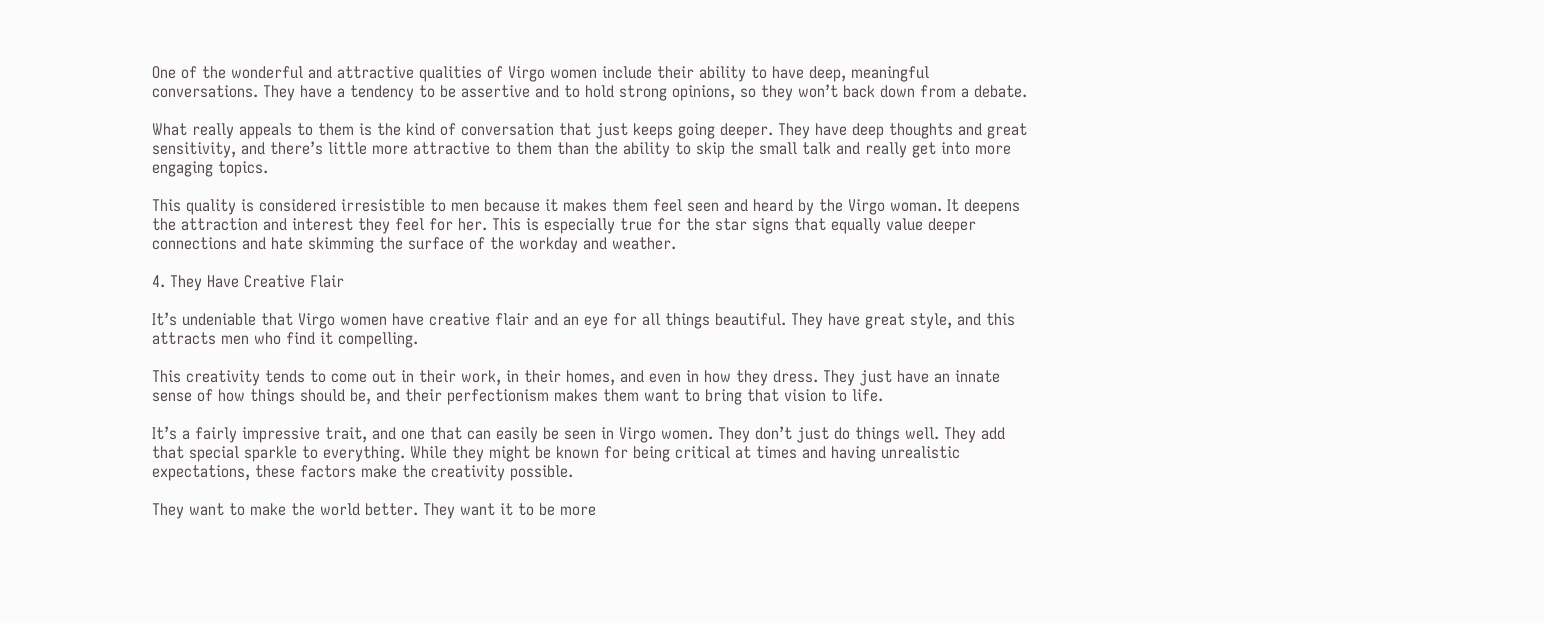One of the wonderful and attractive qualities of Virgo women include their ability to have deep, meaningful conversations. They have a tendency to be assertive and to hold strong opinions, so they won’t back down from a debate.

What really appeals to them is the kind of conversation that just keeps going deeper. They have deep thoughts and great sensitivity, and there’s little more attractive to them than the ability to skip the small talk and really get into more engaging topics.

This quality is considered irresistible to men because it makes them feel seen and heard by the Virgo woman. It deepens the attraction and interest they feel for her. This is especially true for the star signs that equally value deeper connections and hate skimming the surface of the workday and weather.

4. They Have Creative Flair

It’s undeniable that Virgo women have creative flair and an eye for all things beautiful. They have great style, and this attracts men who find it compelling.

This creativity tends to come out in their work, in their homes, and even in how they dress. They just have an innate sense of how things should be, and their perfectionism makes them want to bring that vision to life.

It’s a fairly impressive trait, and one that can easily be seen in Virgo women. They don’t just do things well. They add that special sparkle to everything. While they might be known for being critical at times and having unrealistic expectations, these factors make the creativity possible.

They want to make the world better. They want it to be more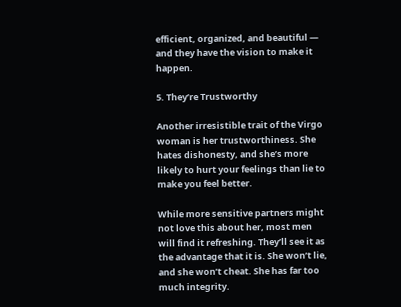efficient, organized, and beautiful — and they have the vision to make it happen.

5. They’re Trustworthy

Another irresistible trait of the Virgo woman is her trustworthiness. She hates dishonesty, and she’s more likely to hurt your feelings than lie to make you feel better.

While more sensitive partners might not love this about her, most men will find it refreshing. They’ll see it as the advantage that it is. She won’t lie, and she won’t cheat. She has far too much integrity.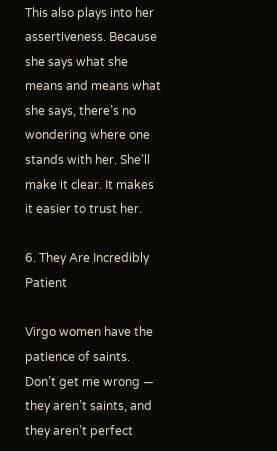This also plays into her assertiveness. Because she says what she means and means what she says, there’s no wondering where one stands with her. She’ll make it clear. It makes it easier to trust her.

6. They Are Incredibly Patient

Virgo women have the patience of saints. Don’t get me wrong — they aren’t saints, and they aren’t perfect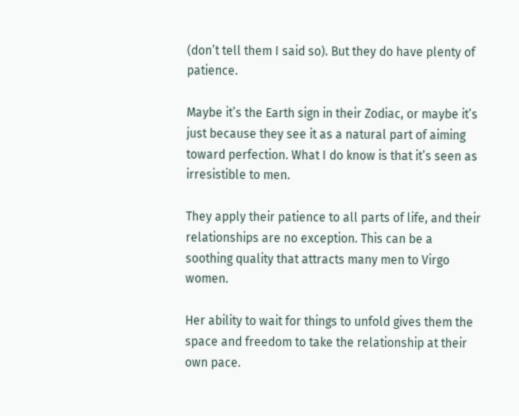(don’t tell them I said so). But they do have plenty of patience.

Maybe it’s the Earth sign in their Zodiac, or maybe it’s just because they see it as a natural part of aiming toward perfection. What I do know is that it’s seen as irresistible to men.

They apply their patience to all parts of life, and their relationships are no exception. This can be a soothing quality that attracts many men to Virgo women.

Her ability to wait for things to unfold gives them the space and freedom to take the relationship at their own pace.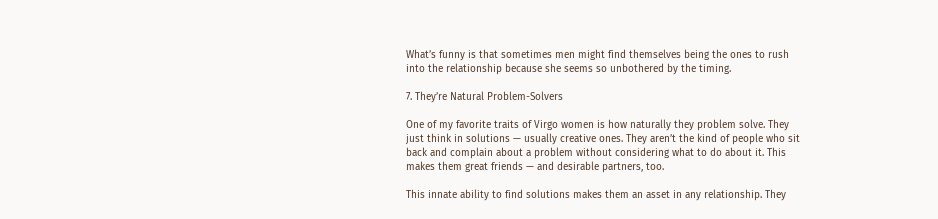What’s funny is that sometimes men might find themselves being the ones to rush into the relationship because she seems so unbothered by the timing.

7. They’re Natural Problem-Solvers

One of my favorite traits of Virgo women is how naturally they problem solve. They just think in solutions — usually creative ones. They aren’t the kind of people who sit back and complain about a problem without considering what to do about it. This makes them great friends — and desirable partners, too.

This innate ability to find solutions makes them an asset in any relationship. They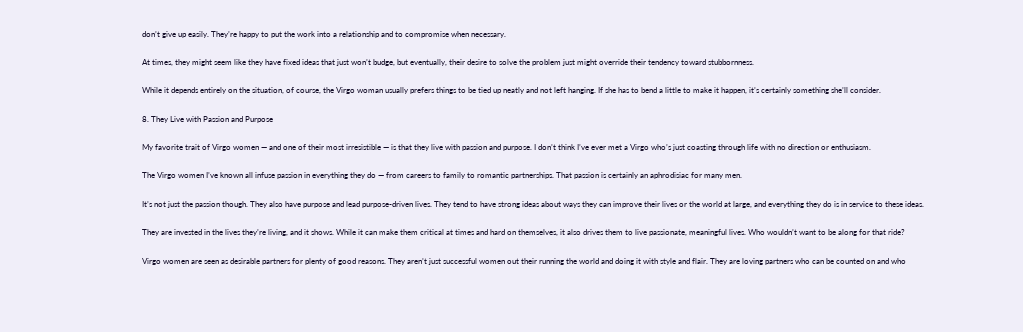don’t give up easily. They’re happy to put the work into a relationship and to compromise when necessary.

At times, they might seem like they have fixed ideas that just won’t budge, but eventually, their desire to solve the problem just might override their tendency toward stubbornness.

While it depends entirely on the situation, of course, the Virgo woman usually prefers things to be tied up neatly and not left hanging. If she has to bend a little to make it happen, it’s certainly something she’ll consider.

8. They Live with Passion and Purpose

My favorite trait of Virgo women — and one of their most irresistible — is that they live with passion and purpose. I don’t think I’ve ever met a Virgo who’s just coasting through life with no direction or enthusiasm.

The Virgo women I’ve known all infuse passion in everything they do — from careers to family to romantic partnerships. That passion is certainly an aphrodisiac for many men.

It’s not just the passion though. They also have purpose and lead purpose-driven lives. They tend to have strong ideas about ways they can improve their lives or the world at large, and everything they do is in service to these ideas.

They are invested in the lives they’re living, and it shows. While it can make them critical at times and hard on themselves, it also drives them to live passionate, meaningful lives. Who wouldn’t want to be along for that ride?

Virgo women are seen as desirable partners for plenty of good reasons. They aren’t just successful women out their running the world and doing it with style and flair. They are loving partners who can be counted on and who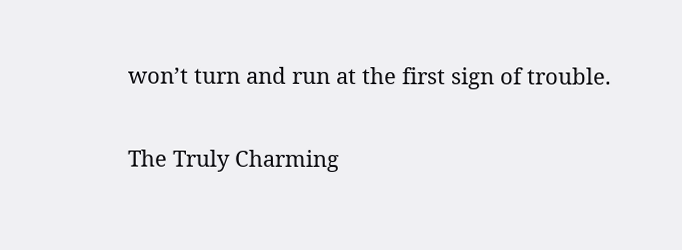won’t turn and run at the first sign of trouble.

The Truly Charming